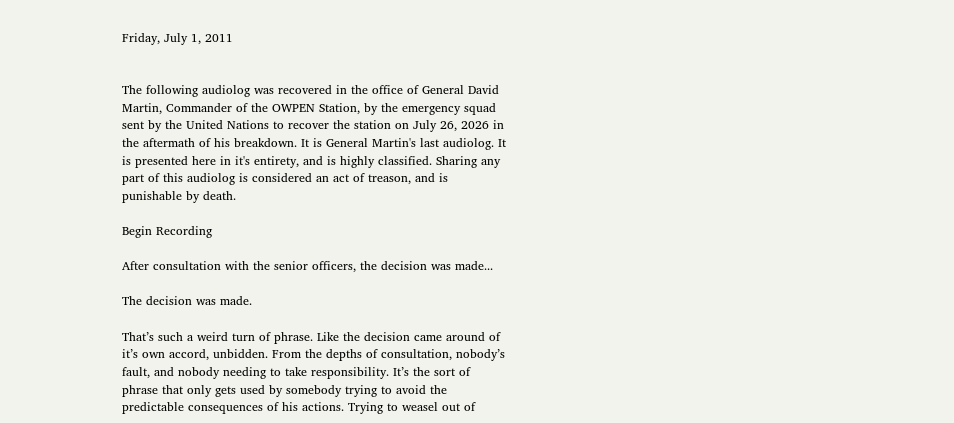Friday, July 1, 2011


The following audiolog was recovered in the office of General David Martin, Commander of the OWPEN Station, by the emergency squad sent by the United Nations to recover the station on July 26, 2026 in the aftermath of his breakdown. It is General Martin's last audiolog. It is presented here in it's entirety, and is highly classified. Sharing any part of this audiolog is considered an act of treason, and is punishable by death.

Begin Recording

After consultation with the senior officers, the decision was made...

The decision was made.

That’s such a weird turn of phrase. Like the decision came around of it’s own accord, unbidden. From the depths of consultation, nobody’s fault, and nobody needing to take responsibility. It’s the sort of phrase that only gets used by somebody trying to avoid the predictable consequences of his actions. Trying to weasel out of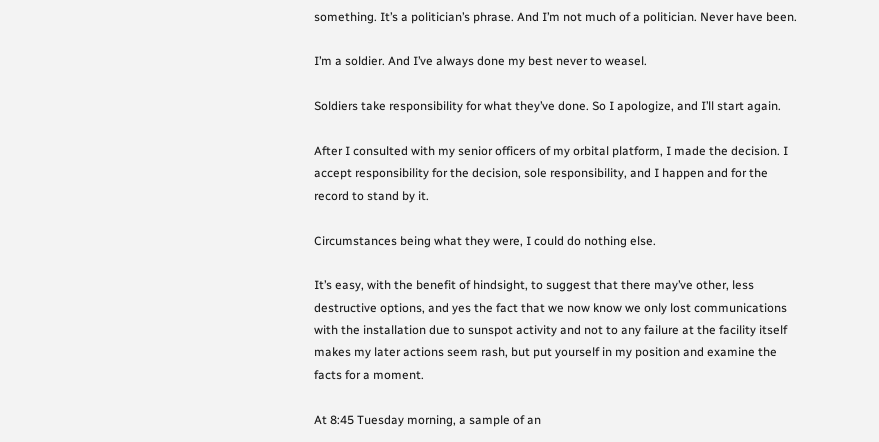something. It’s a politician’s phrase. And I’m not much of a politician. Never have been.

I’m a soldier. And I’ve always done my best never to weasel.

Soldiers take responsibility for what they’ve done. So I apologize, and I’ll start again.

After I consulted with my senior officers of my orbital platform, I made the decision. I accept responsibility for the decision, sole responsibility, and I happen and for the record to stand by it.

Circumstances being what they were, I could do nothing else.

It’s easy, with the benefit of hindsight, to suggest that there may’ve other, less destructive options, and yes the fact that we now know we only lost communications with the installation due to sunspot activity and not to any failure at the facility itself makes my later actions seem rash, but put yourself in my position and examine the facts for a moment.

At 8:45 Tuesday morning, a sample of an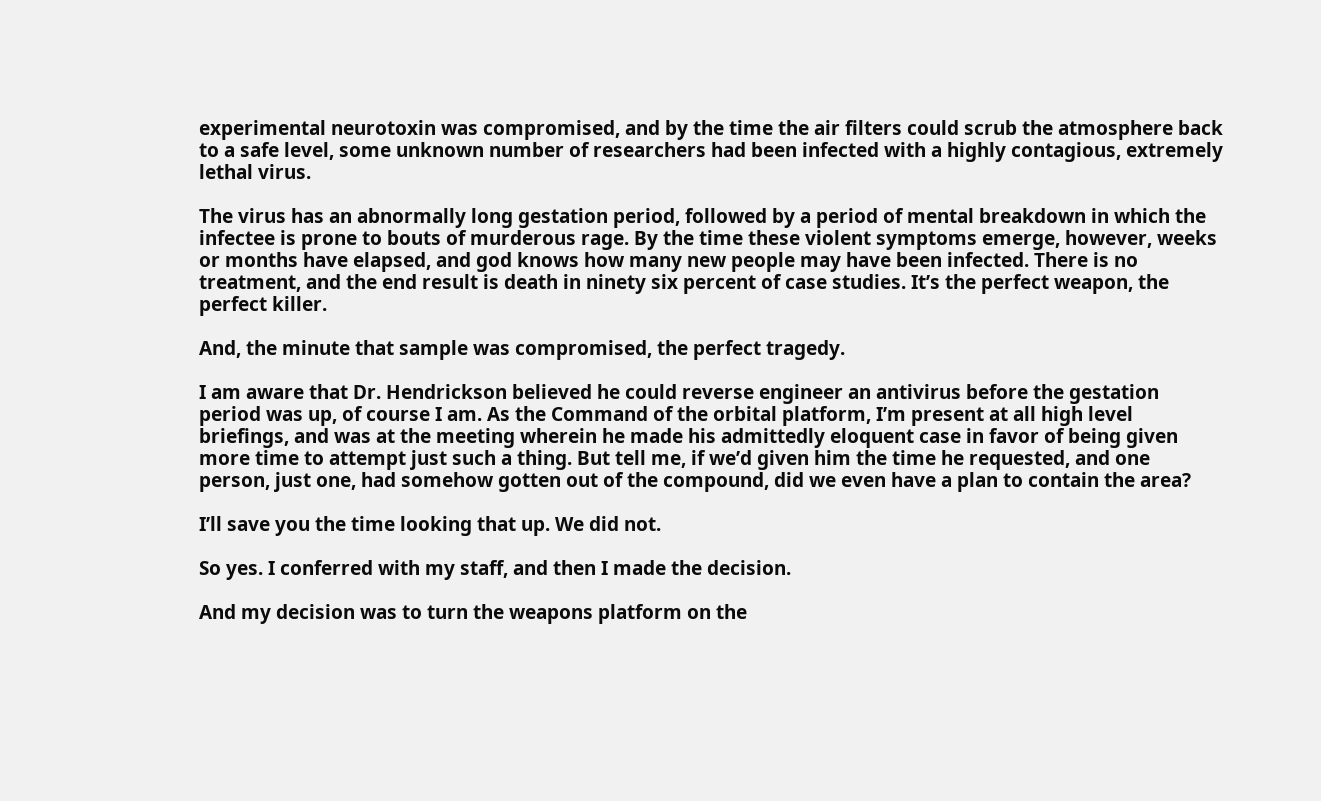experimental neurotoxin was compromised, and by the time the air filters could scrub the atmosphere back to a safe level, some unknown number of researchers had been infected with a highly contagious, extremely lethal virus.

The virus has an abnormally long gestation period, followed by a period of mental breakdown in which the infectee is prone to bouts of murderous rage. By the time these violent symptoms emerge, however, weeks or months have elapsed, and god knows how many new people may have been infected. There is no treatment, and the end result is death in ninety six percent of case studies. It’s the perfect weapon, the perfect killer.

And, the minute that sample was compromised, the perfect tragedy.

I am aware that Dr. Hendrickson believed he could reverse engineer an antivirus before the gestation period was up, of course I am. As the Command of the orbital platform, I’m present at all high level briefings, and was at the meeting wherein he made his admittedly eloquent case in favor of being given more time to attempt just such a thing. But tell me, if we’d given him the time he requested, and one person, just one, had somehow gotten out of the compound, did we even have a plan to contain the area?

I’ll save you the time looking that up. We did not.

So yes. I conferred with my staff, and then I made the decision.

And my decision was to turn the weapons platform on the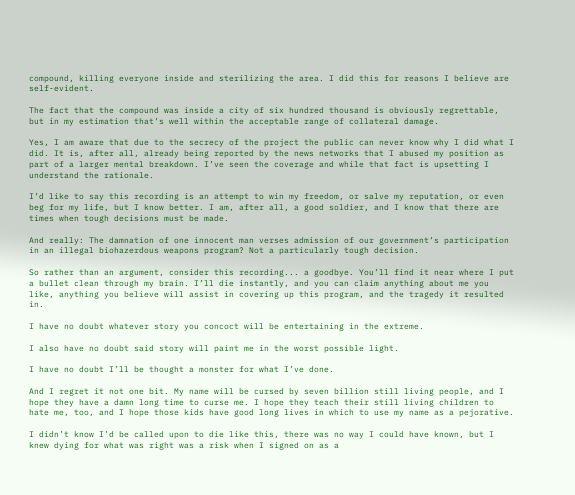compound, killing everyone inside and sterilizing the area. I did this for reasons I believe are self-evident.

The fact that the compound was inside a city of six hundred thousand is obviously regrettable, but in my estimation that’s well within the acceptable range of collateral damage.

Yes, I am aware that due to the secrecy of the project the public can never know why I did what I did. It is, after all, already being reported by the news networks that I abused my position as part of a larger mental breakdown. I’ve seen the coverage and while that fact is upsetting I understand the rationale.

I’d like to say this recording is an attempt to win my freedom, or salve my reputation, or even beg for my life, but I know better. I am, after all, a good soldier, and I know that there are times when tough decisions must be made.

And really: The damnation of one innocent man verses admission of our government’s participation in an illegal biohazerdous weapons program? Not a particularly tough decision.

So rather than an argument, consider this recording... a goodbye. You’ll find it near where I put a bullet clean through my brain. I’ll die instantly, and you can claim anything about me you like, anything you believe will assist in covering up this program, and the tragedy it resulted in.

I have no doubt whatever story you concoct will be entertaining in the extreme.

I also have no doubt said story will paint me in the worst possible light.

I have no doubt I’ll be thought a monster for what I’ve done.

And I regret it not one bit. My name will be cursed by seven billion still living people, and I hope they have a damn long time to curse me. I hope they teach their still living children to hate me, too, and I hope those kids have good long lives in which to use my name as a pejorative.

I didn’t know I’d be called upon to die like this, there was no way I could have known, but I knew dying for what was right was a risk when I signed on as a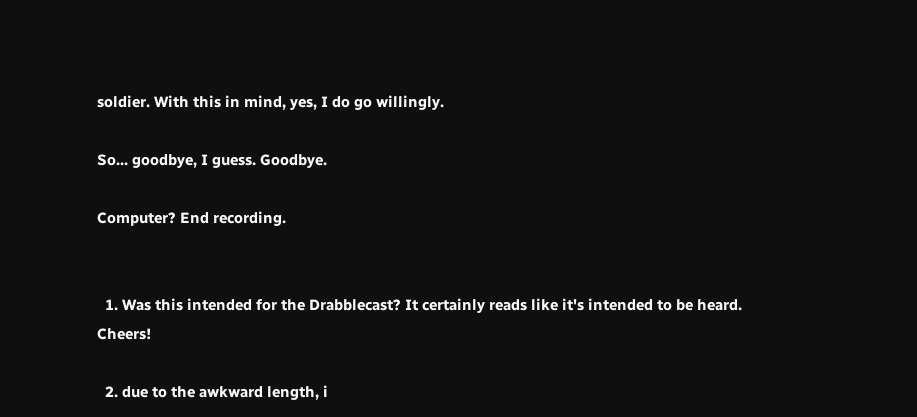soldier. With this in mind, yes, I do go willingly.

So... goodbye, I guess. Goodbye.

Computer? End recording.


  1. Was this intended for the Drabblecast? It certainly reads like it's intended to be heard. Cheers!

  2. due to the awkward length, i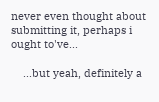never even thought about submitting it, perhaps i ought to've...

    ...but yeah, definitely a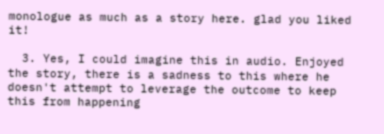monologue as much as a story here. glad you liked it!

  3. Yes, I could imagine this in audio. Enjoyed the story, there is a sadness to this where he doesn't attempt to leverage the outcome to keep this from happening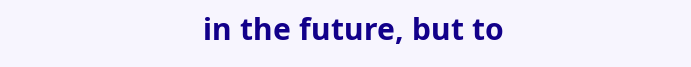in the future, but to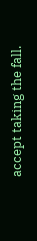accept taking the fall.